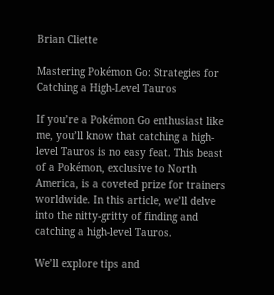Brian Cliette

Mastering Pokémon Go: Strategies for Catching a High-Level Tauros

If you’re a Pokémon Go enthusiast like me, you’ll know that catching a high-level Tauros is no easy feat. This beast of a Pokémon, exclusive to North America, is a coveted prize for trainers worldwide. In this article, we’ll delve into the nitty-gritty of finding and catching a high-level Tauros.

We’ll explore tips and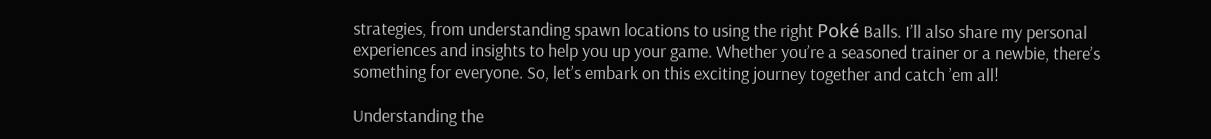strategies, from understanding spawn locations to using the right Poké Balls. I’ll also share my personal experiences and insights to help you up your game. Whether you’re a seasoned trainer or a newbie, there’s something for everyone. So, let’s embark on this exciting journey together and catch ’em all!

Understanding the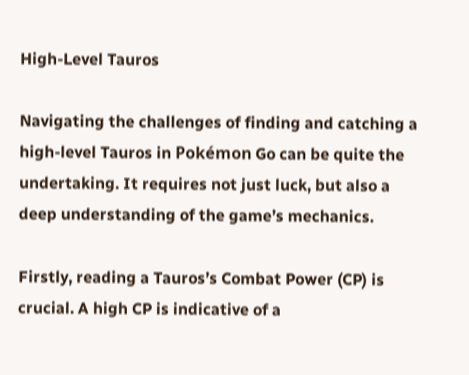High-Level Tauros

Navigating the challenges of finding and catching a high-level Tauros in Pokémon Go can be quite the undertaking. It requires not just luck, but also a deep understanding of the game’s mechanics.

Firstly, reading a Tauros’s Combat Power (CP) is crucial. A high CP is indicative of a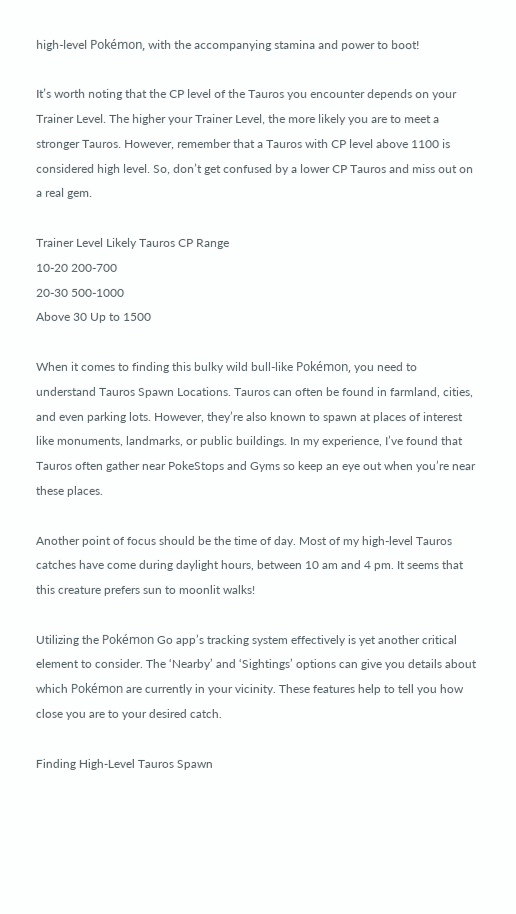high-level Pokémon, with the accompanying stamina and power to boot!

It’s worth noting that the CP level of the Tauros you encounter depends on your Trainer Level. The higher your Trainer Level, the more likely you are to meet a stronger Tauros. However, remember that a Tauros with CP level above 1100 is considered high level. So, don’t get confused by a lower CP Tauros and miss out on a real gem.

Trainer Level Likely Tauros CP Range
10-20 200-700
20-30 500-1000
Above 30 Up to 1500

When it comes to finding this bulky wild bull-like Pokémon, you need to understand Tauros Spawn Locations. Tauros can often be found in farmland, cities, and even parking lots. However, they’re also known to spawn at places of interest like monuments, landmarks, or public buildings. In my experience, I’ve found that Tauros often gather near PokeStops and Gyms so keep an eye out when you’re near these places.

Another point of focus should be the time of day. Most of my high-level Tauros catches have come during daylight hours, between 10 am and 4 pm. It seems that this creature prefers sun to moonlit walks!

Utilizing the Pokémon Go app’s tracking system effectively is yet another critical element to consider. The ‘Nearby’ and ‘Sightings’ options can give you details about which Pokémon are currently in your vicinity. These features help to tell you how close you are to your desired catch.

Finding High-Level Tauros Spawn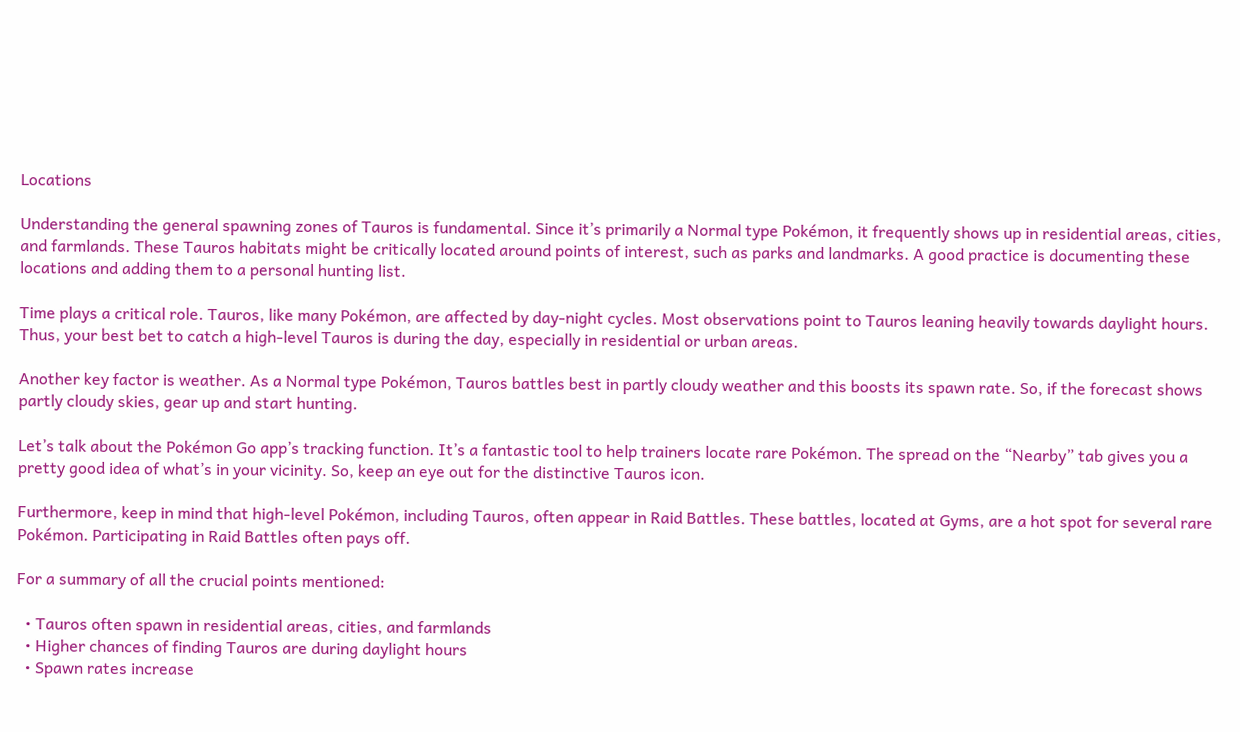Locations

Understanding the general spawning zones of Tauros is fundamental. Since it’s primarily a Normal type Pokémon, it frequently shows up in residential areas, cities, and farmlands. These Tauros habitats might be critically located around points of interest, such as parks and landmarks. A good practice is documenting these locations and adding them to a personal hunting list.

Time plays a critical role. Tauros, like many Pokémon, are affected by day-night cycles. Most observations point to Tauros leaning heavily towards daylight hours. Thus, your best bet to catch a high-level Tauros is during the day, especially in residential or urban areas.

Another key factor is weather. As a Normal type Pokémon, Tauros battles best in partly cloudy weather and this boosts its spawn rate. So, if the forecast shows partly cloudy skies, gear up and start hunting.

Let’s talk about the Pokémon Go app’s tracking function. It’s a fantastic tool to help trainers locate rare Pokémon. The spread on the “Nearby” tab gives you a pretty good idea of what’s in your vicinity. So, keep an eye out for the distinctive Tauros icon.

Furthermore, keep in mind that high-level Pokémon, including Tauros, often appear in Raid Battles. These battles, located at Gyms, are a hot spot for several rare Pokémon. Participating in Raid Battles often pays off.

For a summary of all the crucial points mentioned:

  • Tauros often spawn in residential areas, cities, and farmlands
  • Higher chances of finding Tauros are during daylight hours
  • Spawn rates increase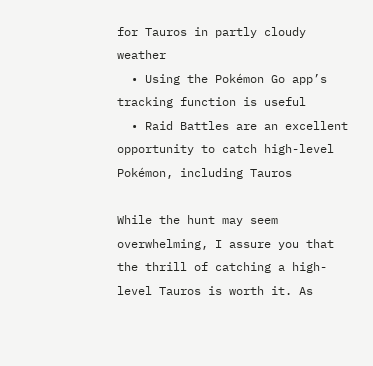for Tauros in partly cloudy weather
  • Using the Pokémon Go app’s tracking function is useful
  • Raid Battles are an excellent opportunity to catch high-level Pokémon, including Tauros

While the hunt may seem overwhelming, I assure you that the thrill of catching a high-level Tauros is worth it. As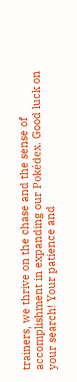trainers, we thrive on the chase and the sense of accomplishment in expanding our Pokédex. Good luck on your search! Your patience and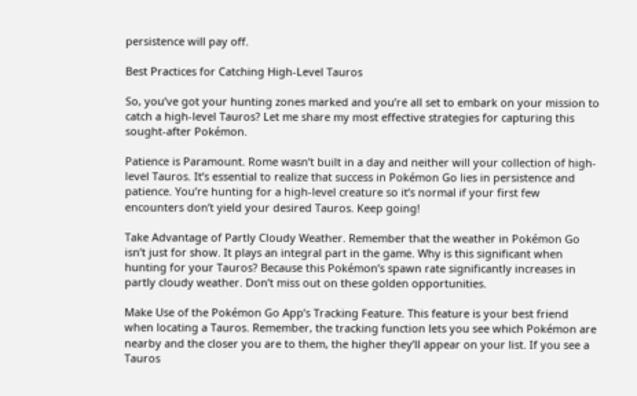persistence will pay off.

Best Practices for Catching High-Level Tauros

So, you’ve got your hunting zones marked and you’re all set to embark on your mission to catch a high-level Tauros? Let me share my most effective strategies for capturing this sought-after Pokémon.

Patience is Paramount. Rome wasn’t built in a day and neither will your collection of high-level Tauros. It’s essential to realize that success in Pokémon Go lies in persistence and patience. You’re hunting for a high-level creature so it’s normal if your first few encounters don’t yield your desired Tauros. Keep going!

Take Advantage of Partly Cloudy Weather. Remember that the weather in Pokémon Go isn’t just for show. It plays an integral part in the game. Why is this significant when hunting for your Tauros? Because this Pokémon’s spawn rate significantly increases in partly cloudy weather. Don’t miss out on these golden opportunities.

Make Use of the Pokémon Go App’s Tracking Feature. This feature is your best friend when locating a Tauros. Remember, the tracking function lets you see which Pokémon are nearby and the closer you are to them, the higher they’ll appear on your list. If you see a Tauros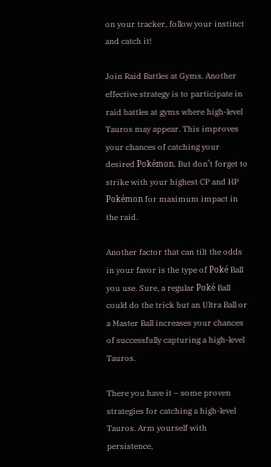on your tracker, follow your instinct and catch it!

Join Raid Battles at Gyms. Another effective strategy is to participate in raid battles at gyms where high-level Tauros may appear. This improves your chances of catching your desired Pokémon. But don’t forget to strike with your highest CP and HP Pokémon for maximum impact in the raid.

Another factor that can tilt the odds in your favor is the type of Poké Ball you use. Sure, a regular Poké Ball could do the trick but an Ultra Ball or a Master Ball increases your chances of successfully capturing a high-level Tauros.

There you have it – some proven strategies for catching a high-level Tauros. Arm yourself with persistence,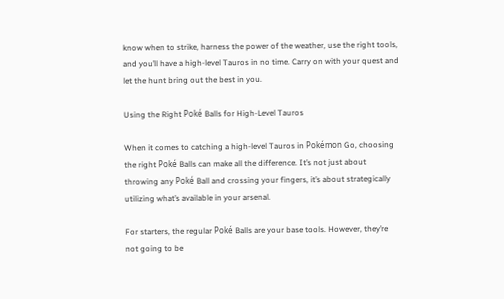know when to strike, harness the power of the weather, use the right tools, and you’ll have a high-level Tauros in no time. Carry on with your quest and let the hunt bring out the best in you.

Using the Right Poké Balls for High-Level Tauros

When it comes to catching a high-level Tauros in Pokémon Go, choosing the right Poké Balls can make all the difference. It’s not just about throwing any Poké Ball and crossing your fingers, it’s about strategically utilizing what’s available in your arsenal.

For starters, the regular Poké Balls are your base tools. However, they’re not going to be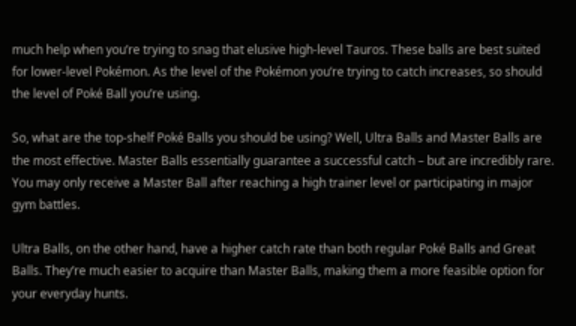much help when you’re trying to snag that elusive high-level Tauros. These balls are best suited for lower-level Pokémon. As the level of the Pokémon you’re trying to catch increases, so should the level of Poké Ball you’re using.

So, what are the top-shelf Poké Balls you should be using? Well, Ultra Balls and Master Balls are the most effective. Master Balls essentially guarantee a successful catch – but are incredibly rare. You may only receive a Master Ball after reaching a high trainer level or participating in major gym battles.

Ultra Balls, on the other hand, have a higher catch rate than both regular Poké Balls and Great Balls. They’re much easier to acquire than Master Balls, making them a more feasible option for your everyday hunts.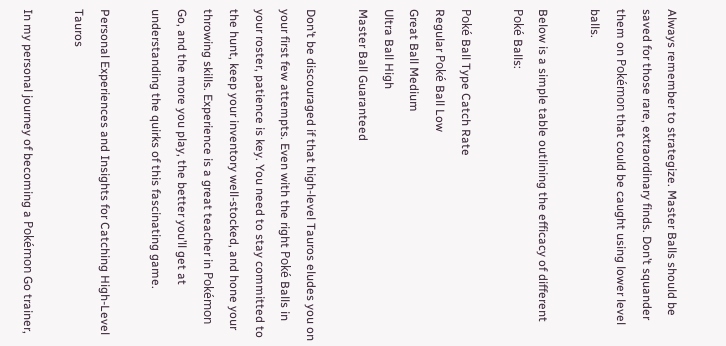Always remember to strategize. Master Balls should be saved for those rare, extraordinary finds. Don’t squander them on Pokémon that could be caught using lower level balls.

Below is a simple table outlining the efficacy of different Poké Balls:

Poké Ball Type Catch Rate
Regular Poké Ball Low
Great Ball Medium
Ultra Ball High
Master Ball Guaranteed

Don’t be discouraged if that high-level Tauros eludes you on your first few attempts. Even with the right Poké Balls in your roster, patience is key. You need to stay committed to the hunt, keep your inventory well-stocked, and hone your throwing skills. Experience is a great teacher in Pokémon Go, and the more you play, the better you’ll get at understanding the quirks of this fascinating game.

Personal Experiences and Insights for Catching High-Level Tauros

In my personal journey of becoming a Pokémon Go trainer,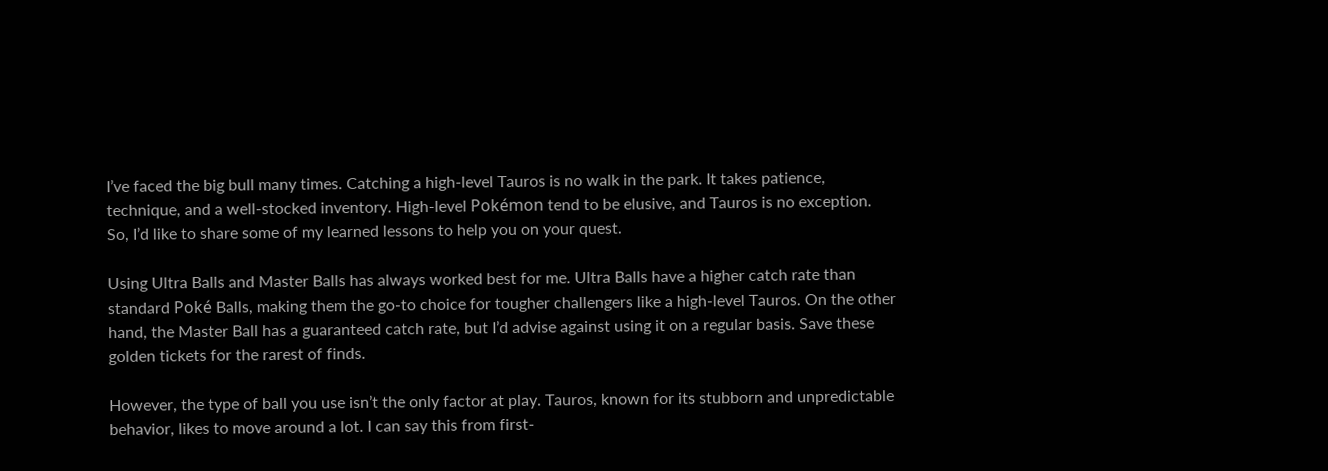I’ve faced the big bull many times. Catching a high-level Tauros is no walk in the park. It takes patience, technique, and a well-stocked inventory. High-level Pokémon tend to be elusive, and Tauros is no exception. So, I’d like to share some of my learned lessons to help you on your quest.

Using Ultra Balls and Master Balls has always worked best for me. Ultra Balls have a higher catch rate than standard Poké Balls, making them the go-to choice for tougher challengers like a high-level Tauros. On the other hand, the Master Ball has a guaranteed catch rate, but I’d advise against using it on a regular basis. Save these golden tickets for the rarest of finds.

However, the type of ball you use isn’t the only factor at play. Tauros, known for its stubborn and unpredictable behavior, likes to move around a lot. I can say this from first-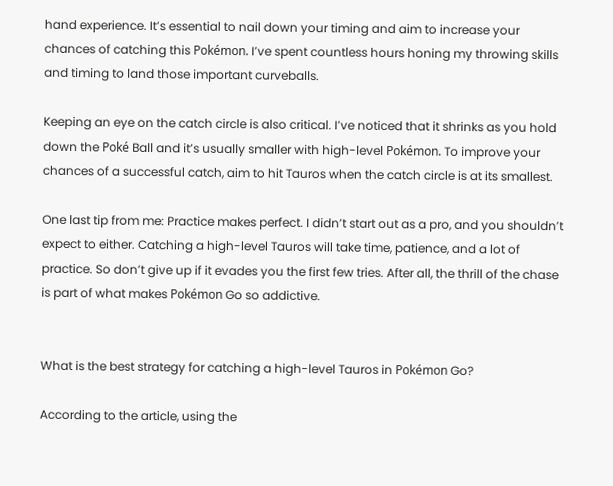hand experience. It’s essential to nail down your timing and aim to increase your chances of catching this Pokémon. I’ve spent countless hours honing my throwing skills and timing to land those important curveballs.

Keeping an eye on the catch circle is also critical. I’ve noticed that it shrinks as you hold down the Poké Ball and it’s usually smaller with high-level Pokémon. To improve your chances of a successful catch, aim to hit Tauros when the catch circle is at its smallest.

One last tip from me: Practice makes perfect. I didn’t start out as a pro, and you shouldn’t expect to either. Catching a high-level Tauros will take time, patience, and a lot of practice. So don’t give up if it evades you the first few tries. After all, the thrill of the chase is part of what makes Pokémon Go so addictive.


What is the best strategy for catching a high-level Tauros in Pokémon Go?

According to the article, using the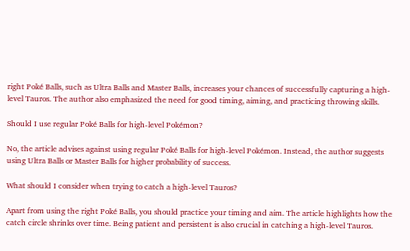right Poké Balls, such as Ultra Balls and Master Balls, increases your chances of successfully capturing a high-level Tauros. The author also emphasized the need for good timing, aiming, and practicing throwing skills.

Should I use regular Poké Balls for high-level Pokémon?

No, the article advises against using regular Poké Balls for high-level Pokémon. Instead, the author suggests using Ultra Balls or Master Balls for higher probability of success.

What should I consider when trying to catch a high-level Tauros?

Apart from using the right Poké Balls, you should practice your timing and aim. The article highlights how the catch circle shrinks over time. Being patient and persistent is also crucial in catching a high-level Tauros.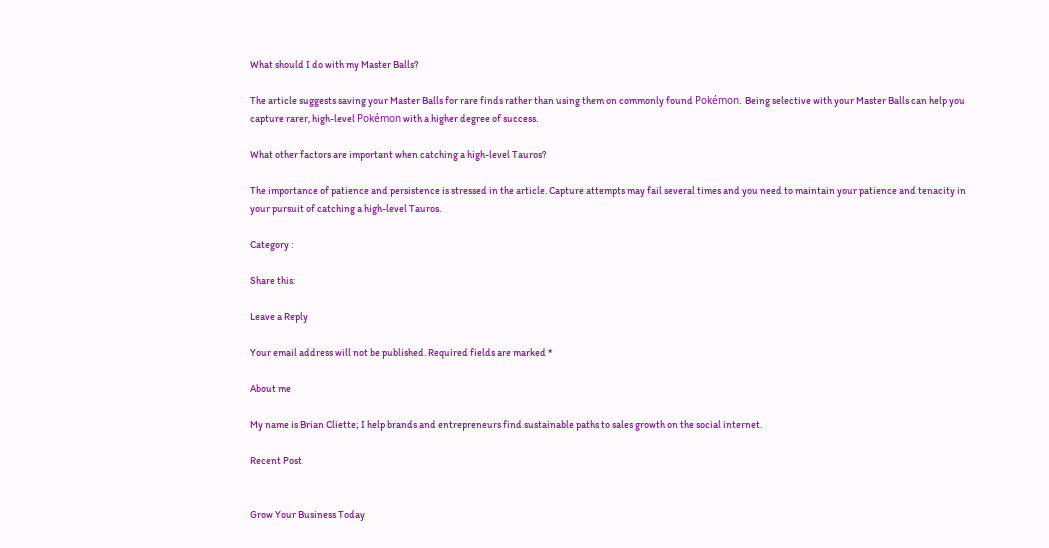What should I do with my Master Balls?

The article suggests saving your Master Balls for rare finds rather than using them on commonly found Pokémon. Being selective with your Master Balls can help you capture rarer, high-level Pokémon with a higher degree of success.

What other factors are important when catching a high-level Tauros?

The importance of patience and persistence is stressed in the article. Capture attempts may fail several times and you need to maintain your patience and tenacity in your pursuit of catching a high-level Tauros.

Category :

Share this:

Leave a Reply

Your email address will not be published. Required fields are marked *

About me

My name is Brian Cliette; I help brands and entrepreneurs find sustainable paths to sales growth on the social internet.

Recent Post


Grow Your Business Today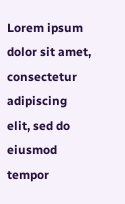Lorem ipsum dolor sit amet, consectetur adipiscing elit, sed do eiusmod tempor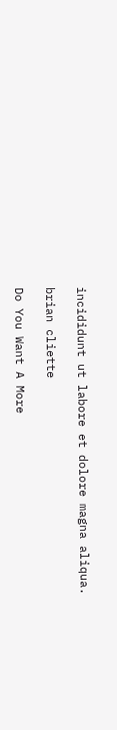incididunt ut labore et dolore magna aliqua.

brian cliette

Do You Want A More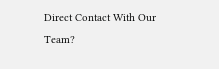Direct Contact With Our Team?